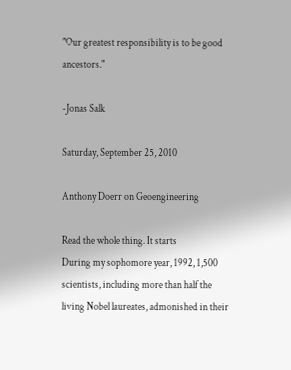"Our greatest responsibility is to be good ancestors."

-Jonas Salk

Saturday, September 25, 2010

Anthony Doerr on Geoengineering

Read the whole thing. It starts
During my sophomore year, 1992, 1,500 scientists, including more than half the living Nobel laureates, admonished in their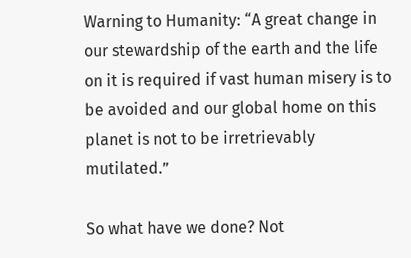Warning to Humanity: “A great change in our stewardship of the earth and the life on it is required if vast human misery is to be avoided and our global home on this planet is not to be irretrievably mutilated.”

So what have we done? Not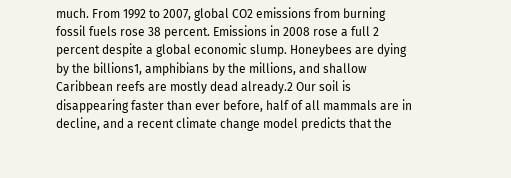much. From 1992 to 2007, global CO2 emissions from burning fossil fuels rose 38 percent. Emissions in 2008 rose a full 2 percent despite a global economic slump. Honeybees are dying by the billions1, amphibians by the millions, and shallow Caribbean reefs are mostly dead already.2 Our soil is disappearing faster than ever before, half of all mammals are in decline, and a recent climate change model predicts that the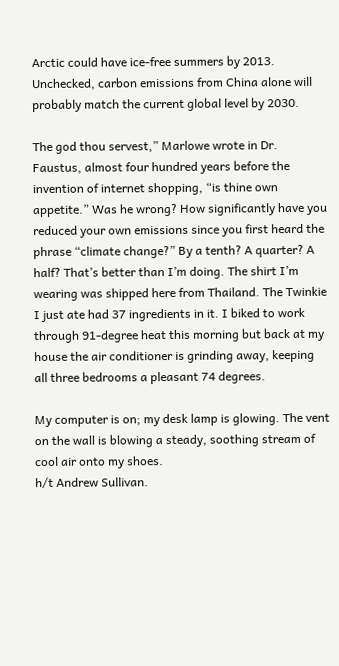Arctic could have ice-free summers by 2013. Unchecked, carbon emissions from China alone will probably match the current global level by 2030.

The god thou servest,” Marlowe wrote in Dr. Faustus, almost four hundred years before the invention of internet shopping, “is thine own appetite.” Was he wrong? How significantly have you reduced your own emissions since you first heard the phrase “climate change?” By a tenth? A quarter? A half? That’s better than I’m doing. The shirt I’m wearing was shipped here from Thailand. The Twinkie I just ate had 37 ingredients in it. I biked to work through 91-degree heat this morning but back at my house the air conditioner is grinding away, keeping all three bedrooms a pleasant 74 degrees.

My computer is on; my desk lamp is glowing. The vent on the wall is blowing a steady, soothing stream of cool air onto my shoes.
h/t Andrew Sullivan.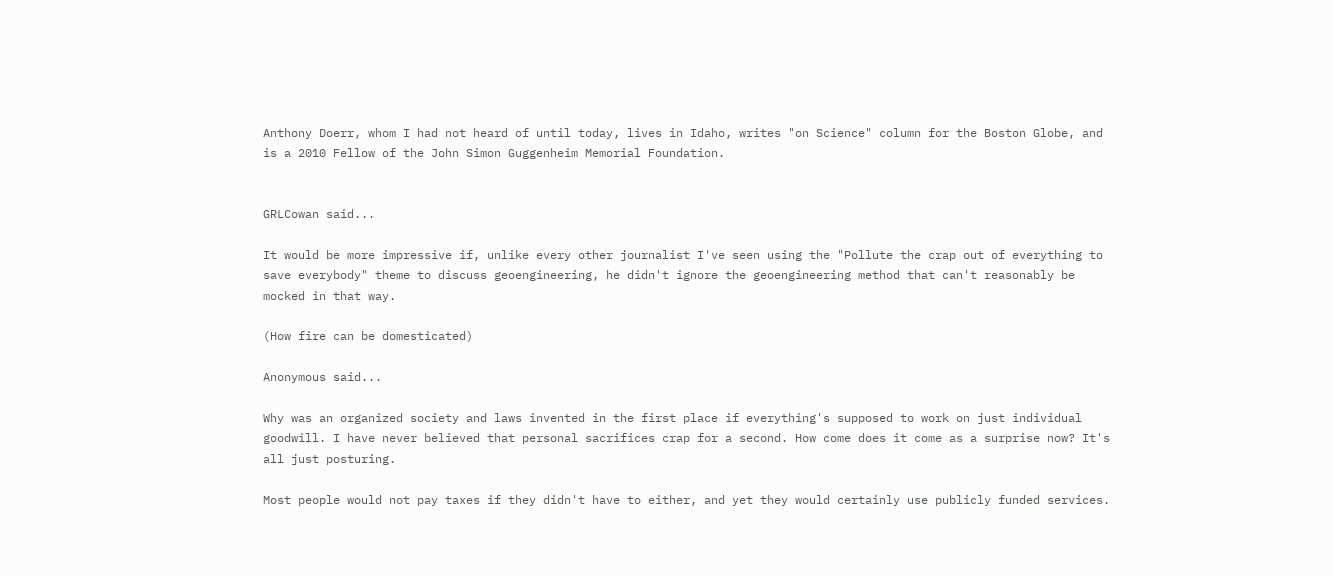Anthony Doerr, whom I had not heard of until today, lives in Idaho, writes "on Science" column for the Boston Globe, and is a 2010 Fellow of the John Simon Guggenheim Memorial Foundation.


GRLCowan said...

It would be more impressive if, unlike every other journalist I've seen using the "Pollute the crap out of everything to save everybody" theme to discuss geoengineering, he didn't ignore the geoengineering method that can't reasonably be mocked in that way.

(How fire can be domesticated)

Anonymous said...

Why was an organized society and laws invented in the first place if everything's supposed to work on just individual goodwill. I have never believed that personal sacrifices crap for a second. How come does it come as a surprise now? It's all just posturing.

Most people would not pay taxes if they didn't have to either, and yet they would certainly use publicly funded services.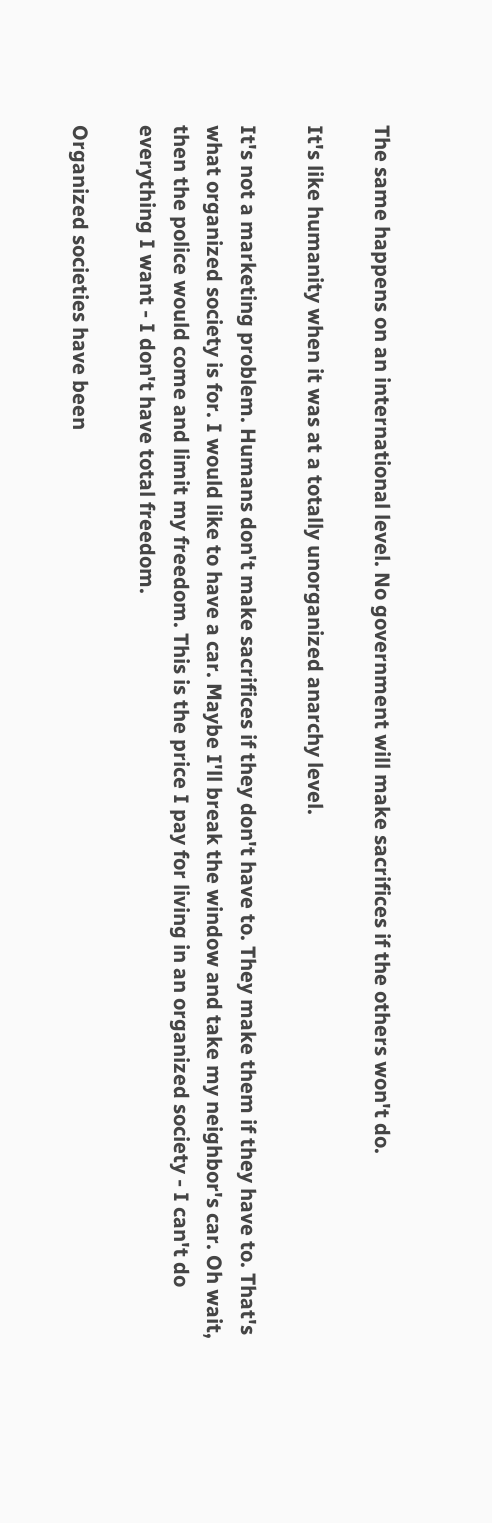The same happens on an international level. No government will make sacrifices if the others won't do.

It's like humanity when it was at a totally unorganized anarchy level.

It's not a marketing problem. Humans don't make sacrifices if they don't have to. They make them if they have to. That's what organized society is for. I would like to have a car. Maybe I'll break the window and take my neighbor's car. Oh wait, then the police would come and limit my freedom. This is the price I pay for living in an organized society - I can't do everything I want - I don't have total freedom.

Organized societies have been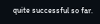quite successful so far.